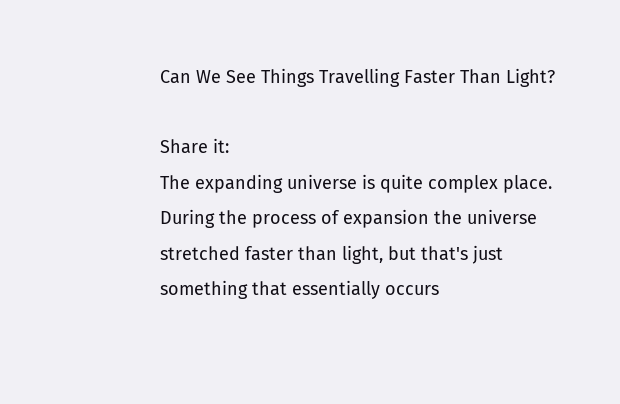Can We See Things Travelling Faster Than Light?

Share it:
The expanding universe is quite complex place. During the process of expansion the universe stretched faster than light, but that's just something that essentially occurs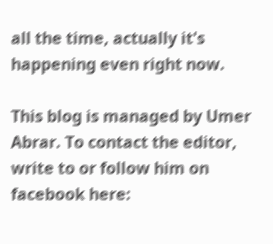all the time, actually it's happening even right now.

This blog is managed by Umer Abrar. To contact the editor, write to or follow him on facebook here: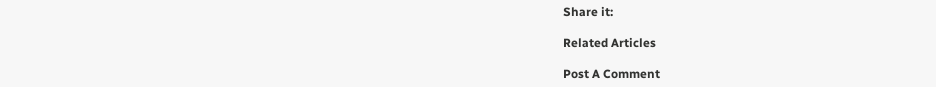Share it:

Related Articles

Post A Comment